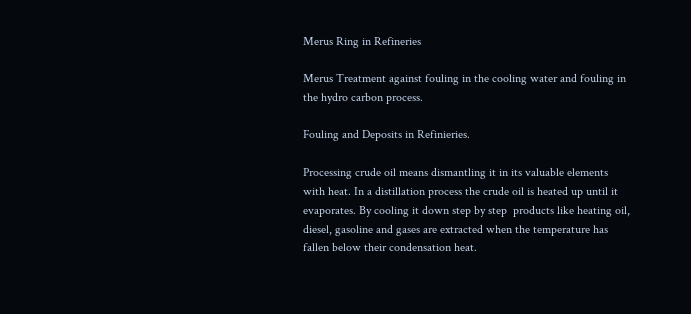Merus Ring in Refineries

Merus Treatment against fouling in the cooling water and fouling in the hydro carbon process.

Fouling and Deposits in Refinieries.

Processing crude oil means dismantling it in its valuable elements with heat. In a distillation process the crude oil is heated up until it evaporates. By cooling it down step by step  products like heating oil, diesel, gasoline and gases are extracted when the temperature has fallen below their condensation heat.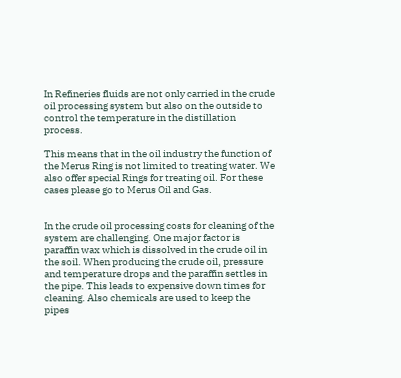In Refineries fluids are not only carried in the crude oil processing system but also on the outside to control the temperature in the distillation process.

This means that in the oil industry the function of the Merus Ring is not limited to treating water. We also offer special Rings for treating oil. For these cases please go to Merus Oil and Gas.


In the crude oil processing costs for cleaning of the system are challenging. One major factor is paraffin wax which is dissolved in the crude oil in the soil. When producing the crude oil, pressure and temperature drops and the paraffin settles in the pipe. This leads to expensive down times for cleaning. Also chemicals are used to keep the pipes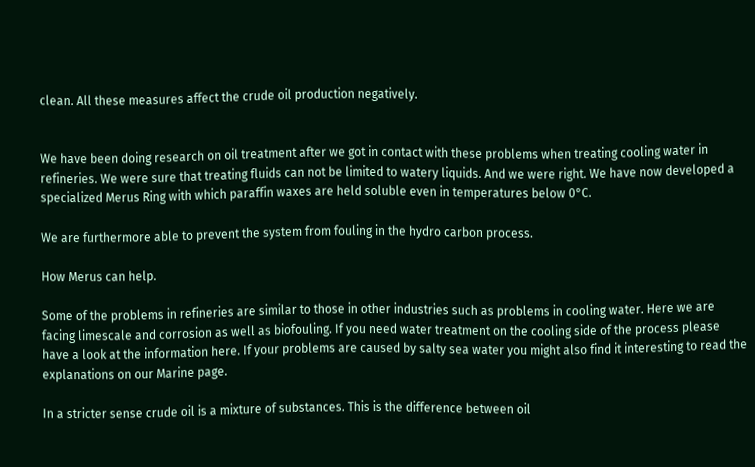clean. All these measures affect the crude oil production negatively.


We have been doing research on oil treatment after we got in contact with these problems when treating cooling water in refineries. We were sure that treating fluids can not be limited to watery liquids. And we were right. We have now developed a specialized Merus Ring with which paraffin waxes are held soluble even in temperatures below 0°C.

We are furthermore able to prevent the system from fouling in the hydro carbon process.

How Merus can help.

Some of the problems in refineries are similar to those in other industries such as problems in cooling water. Here we are facing limescale and corrosion as well as biofouling. If you need water treatment on the cooling side of the process please have a look at the information here. If your problems are caused by salty sea water you might also find it interesting to read the explanations on our Marine page.

In a stricter sense crude oil is a mixture of substances. This is the difference between oil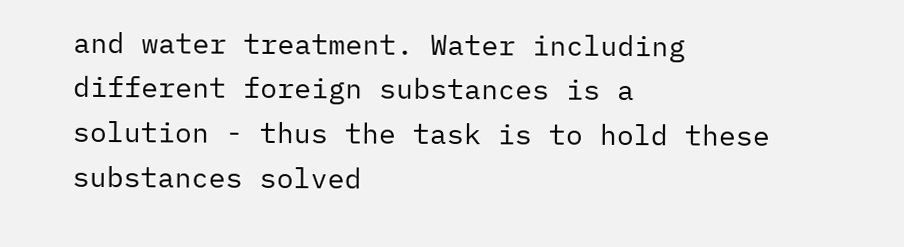and water treatment. Water including different foreign substances is a solution - thus the task is to hold these substances solved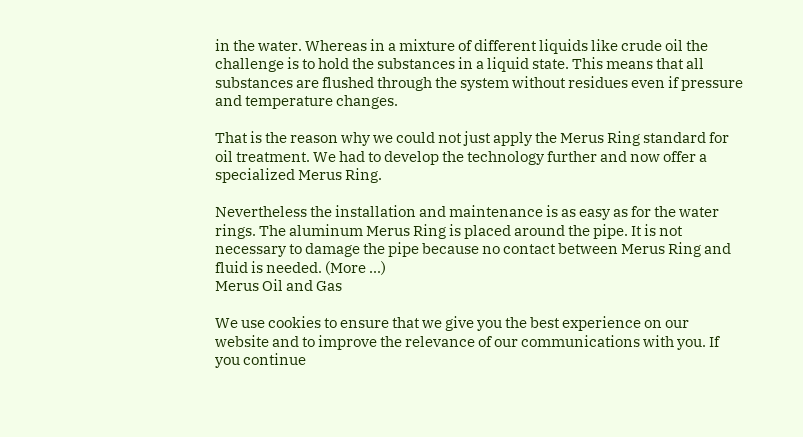in the water. Whereas in a mixture of different liquids like crude oil the challenge is to hold the substances in a liquid state. This means that all substances are flushed through the system without residues even if pressure and temperature changes.

That is the reason why we could not just apply the Merus Ring standard for oil treatment. We had to develop the technology further and now offer a specialized Merus Ring.

Nevertheless the installation and maintenance is as easy as for the water rings. The aluminum Merus Ring is placed around the pipe. It is not necessary to damage the pipe because no contact between Merus Ring and fluid is needed. (More ...)
Merus Oil and Gas

We use cookies to ensure that we give you the best experience on our website and to improve the relevance of our communications with you. If you continue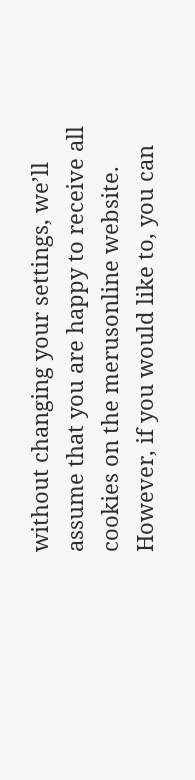without changing your settings, we’ll assume that you are happy to receive all cookies on the merusonline website. However, if you would like to, you can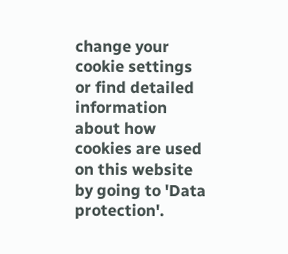change your cookie settings or find detailed information about how cookies are used on this website by going to 'Data protection'.